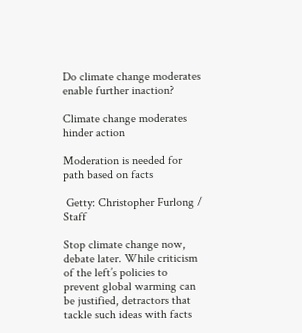Do climate change moderates enable further inaction?

Climate change moderates hinder action

Moderation is needed for path based on facts

 Getty: Christopher Furlong / Staff

Stop climate change now, debate later. While criticism of the left’s policies to prevent global warming can be justified, detractors that tackle such ideas with facts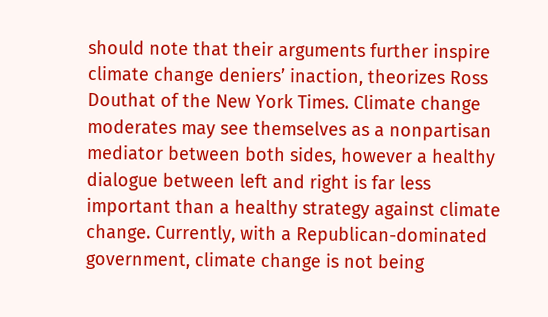should note that their arguments further inspire climate change deniers’ inaction, theorizes Ross Douthat of the New York Times. Climate change moderates may see themselves as a nonpartisan mediator between both sides, however a healthy dialogue between left and right is far less important than a healthy strategy against climate change. Currently, with a Republican-dominated government, climate change is not being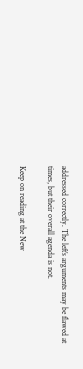addressed correctly. The left’s arguments may be flawed at times, but their overall agenda is not.

Keep on reading at the New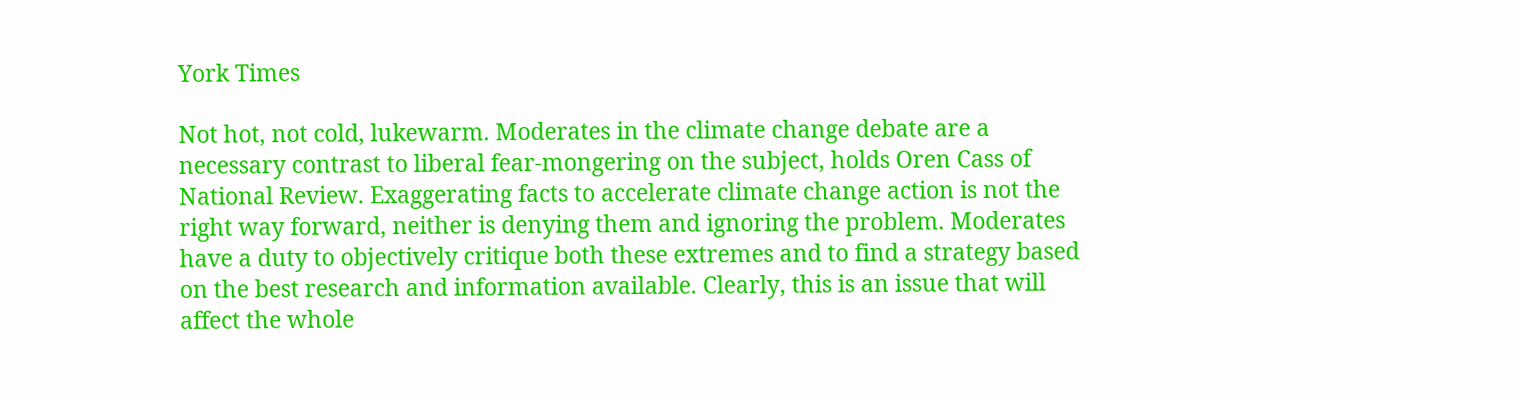York Times

Not hot, not cold, lukewarm. Moderates in the climate change debate are a necessary contrast to liberal fear-mongering on the subject, holds Oren Cass of National Review. Exaggerating facts to accelerate climate change action is not the right way forward, neither is denying them and ignoring the problem. Moderates have a duty to objectively critique both these extremes and to find a strategy based on the best research and information available. Clearly, this is an issue that will affect the whole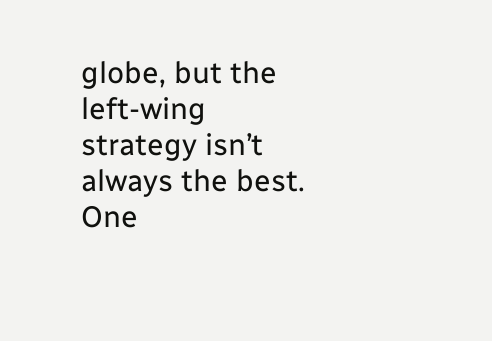globe, but the left-wing strategy isn’t always the best. One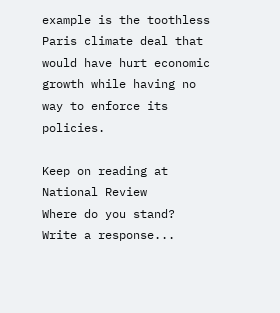example is the toothless Paris climate deal that would have hurt economic growth while having no way to enforce its policies.

Keep on reading at National Review
Where do you stand?
Write a response...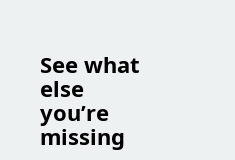See what else you’re missing